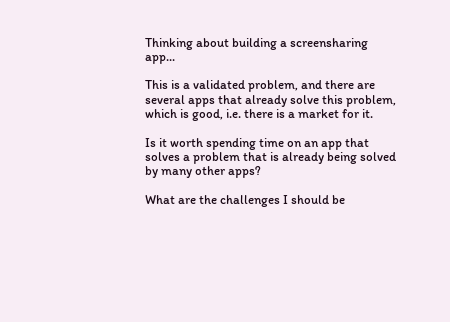Thinking about building a screensharing app...

This is a validated problem, and there are several apps that already solve this problem, which is good, i.e. there is a market for it.

Is it worth spending time on an app that solves a problem that is already being solved by many other apps?

What are the challenges I should be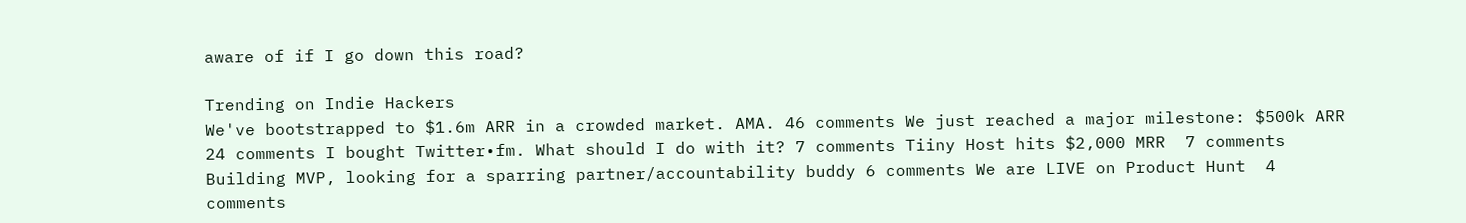aware of if I go down this road?

Trending on Indie Hackers
We've bootstrapped to $1.6m ARR in a crowded market. AMA. 46 comments We just reached a major milestone: $500k ARR  24 comments I bought Twitter•fm. What should I do with it? 7 comments Tiiny Host hits $2,000 MRR  7 comments Building MVP, looking for a sparring partner/accountability buddy 6 comments We are LIVE on Product Hunt  4 comments